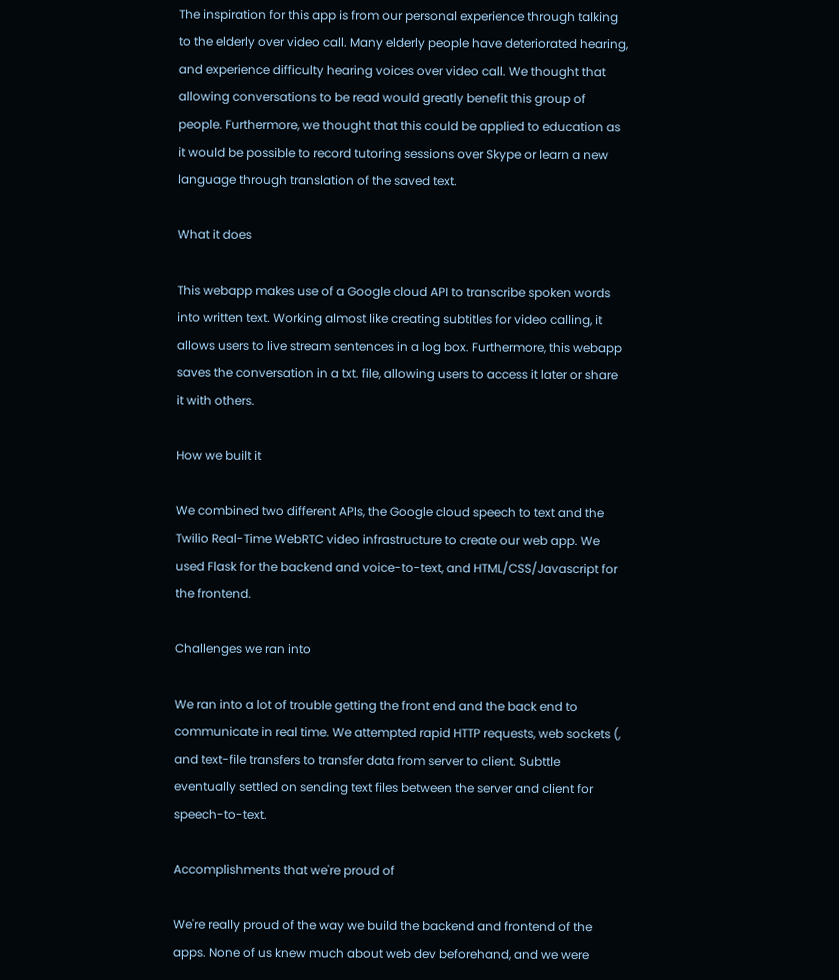The inspiration for this app is from our personal experience through talking to the elderly over video call. Many elderly people have deteriorated hearing, and experience difficulty hearing voices over video call. We thought that allowing conversations to be read would greatly benefit this group of people. Furthermore, we thought that this could be applied to education as it would be possible to record tutoring sessions over Skype or learn a new language through translation of the saved text.

What it does

This webapp makes use of a Google cloud API to transcribe spoken words into written text. Working almost like creating subtitles for video calling, it allows users to live stream sentences in a log box. Furthermore, this webapp saves the conversation in a txt. file, allowing users to access it later or share it with others.

How we built it

We combined two different APIs, the Google cloud speech to text and the Twilio Real-Time WebRTC video infrastructure to create our web app. We used Flask for the backend and voice-to-text, and HTML/CSS/Javascript for the frontend.

Challenges we ran into

We ran into a lot of trouble getting the front end and the back end to communicate in real time. We attempted rapid HTTP requests, web sockets (, and text-file transfers to transfer data from server to client. Subttle eventually settled on sending text files between the server and client for speech-to-text.

Accomplishments that we're proud of

We're really proud of the way we build the backend and frontend of the apps. None of us knew much about web dev beforehand, and we were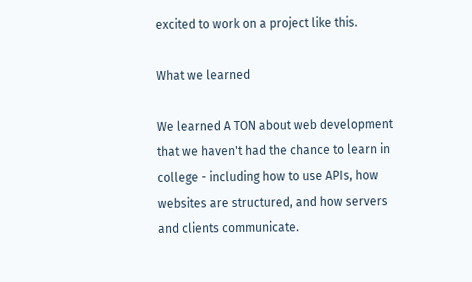excited to work on a project like this.

What we learned

We learned A TON about web development that we haven't had the chance to learn in college - including how to use APIs, how websites are structured, and how servers and clients communicate.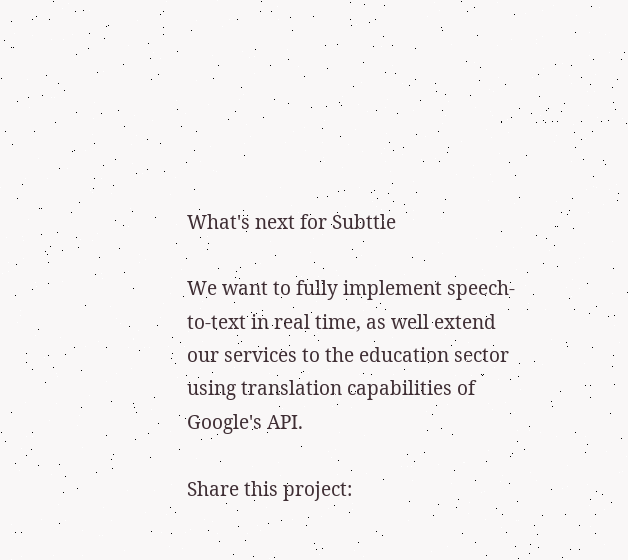What's next for Subttle

We want to fully implement speech-to-text in real time, as well extend our services to the education sector using translation capabilities of Google's API.

Share this project: